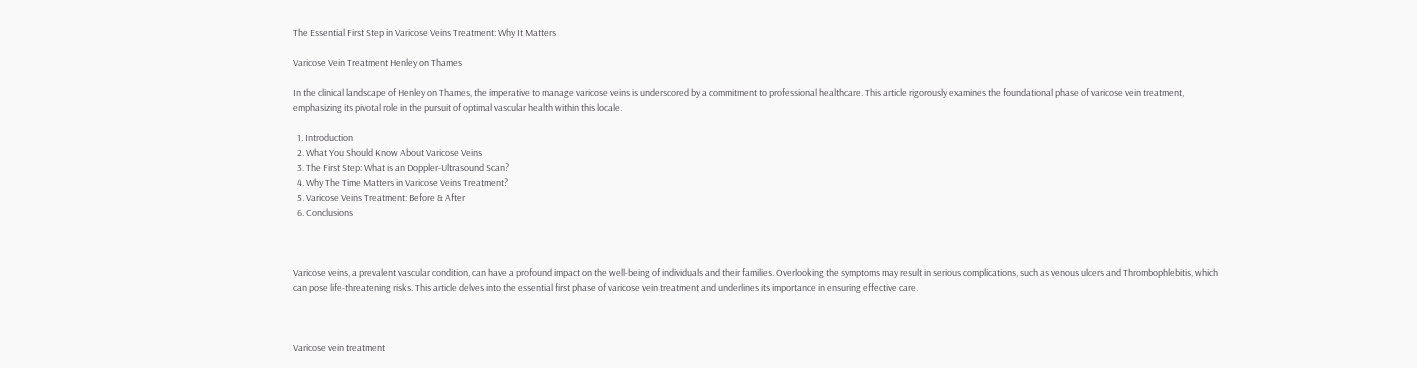The Essential First Step in Varicose Veins Treatment: Why It Matters

Varicose Vein Treatment Henley on Thames

In the clinical landscape of Henley on Thames, the imperative to manage varicose veins is underscored by a commitment to professional healthcare. This article rigorously examines the foundational phase of varicose vein treatment, emphasizing its pivotal role in the pursuit of optimal vascular health within this locale.

  1. Introduction
  2. What You Should Know About Varicose Veins
  3. The First Step: What is an Doppler-Ultrasound Scan?
  4. Why The Time Matters in Varicose Veins Treatment?
  5. Varicose Veins Treatment: Before & After
  6. Conclusions



Varicose veins, a prevalent vascular condition, can have a profound impact on the well-being of individuals and their families. Overlooking the symptoms may result in serious complications, such as venous ulcers and Thrombophlebitis, which can pose life-threatening risks. This article delves into the essential first phase of varicose vein treatment and underlines its importance in ensuring effective care.



Varicose vein treatment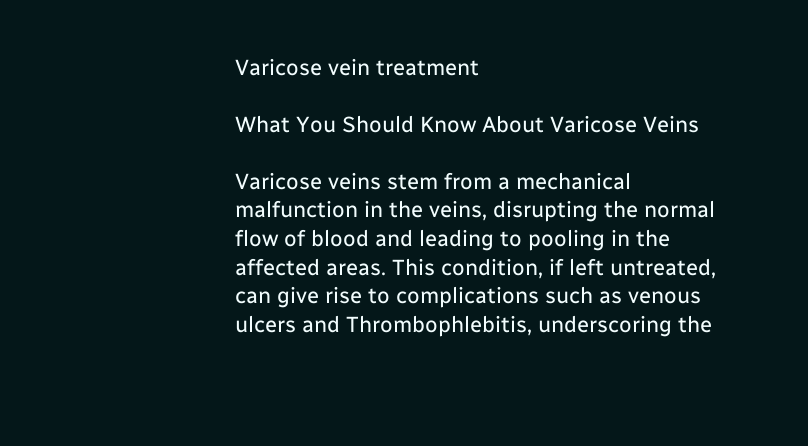Varicose vein treatment

What You Should Know About Varicose Veins

Varicose veins stem from a mechanical malfunction in the veins, disrupting the normal flow of blood and leading to pooling in the affected areas. This condition, if left untreated, can give rise to complications such as venous ulcers and Thrombophlebitis, underscoring the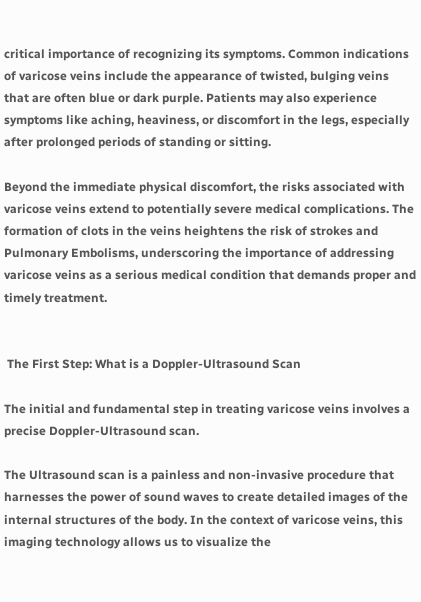critical importance of recognizing its symptoms. Common indications of varicose veins include the appearance of twisted, bulging veins that are often blue or dark purple. Patients may also experience symptoms like aching, heaviness, or discomfort in the legs, especially after prolonged periods of standing or sitting.

Beyond the immediate physical discomfort, the risks associated with varicose veins extend to potentially severe medical complications. The formation of clots in the veins heightens the risk of strokes and Pulmonary Embolisms, underscoring the importance of addressing varicose veins as a serious medical condition that demands proper and timely treatment.


 The First Step: What is a Doppler-Ultrasound Scan

The initial and fundamental step in treating varicose veins involves a precise Doppler-Ultrasound scan.

The Ultrasound scan is a painless and non-invasive procedure that harnesses the power of sound waves to create detailed images of the internal structures of the body. In the context of varicose veins, this imaging technology allows us to visualize the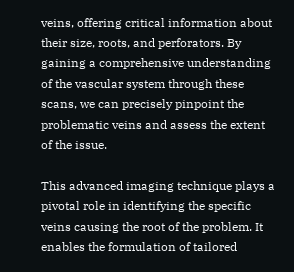veins, offering critical information about their size, roots, and perforators. By gaining a comprehensive understanding of the vascular system through these scans, we can precisely pinpoint the problematic veins and assess the extent of the issue.

This advanced imaging technique plays a pivotal role in identifying the specific veins causing the root of the problem. It enables the formulation of tailored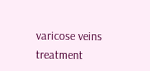varicose veins treatment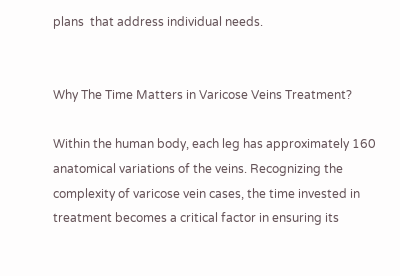plans  that address individual needs.


Why The Time Matters in Varicose Veins Treatment?

Within the human body, each leg has approximately 160 anatomical variations of the veins. Recognizing the complexity of varicose vein cases, the time invested in treatment becomes a critical factor in ensuring its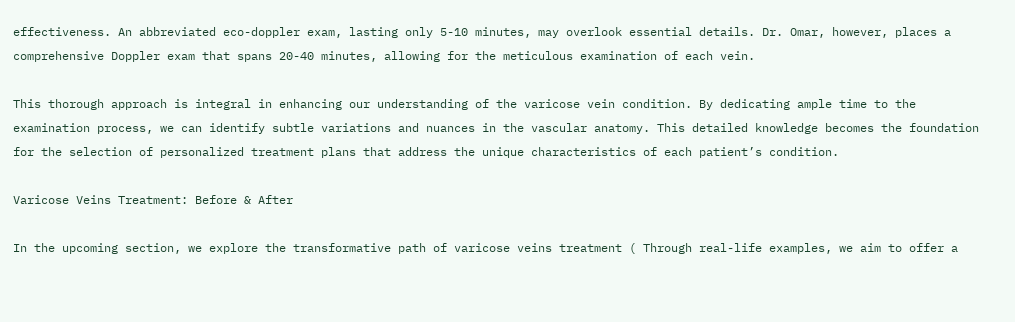effectiveness. An abbreviated eco-doppler exam, lasting only 5-10 minutes, may overlook essential details. Dr. Omar, however, places a comprehensive Doppler exam that spans 20-40 minutes, allowing for the meticulous examination of each vein.

This thorough approach is integral in enhancing our understanding of the varicose vein condition. By dedicating ample time to the examination process, we can identify subtle variations and nuances in the vascular anatomy. This detailed knowledge becomes the foundation for the selection of personalized treatment plans that address the unique characteristics of each patient’s condition.

Varicose Veins Treatment: Before & After

In the upcoming section, we explore the transformative path of varicose veins treatment ( Through real-life examples, we aim to offer a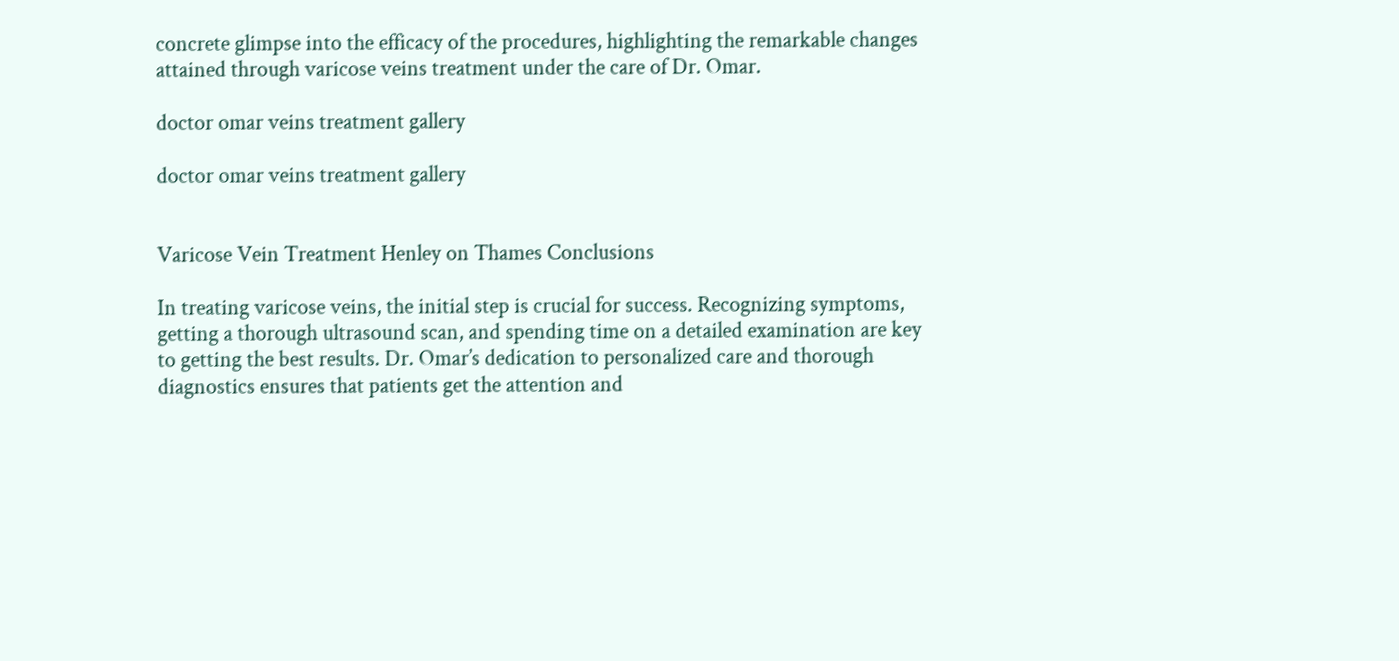concrete glimpse into the efficacy of the procedures, highlighting the remarkable changes attained through varicose veins treatment under the care of Dr. Omar.

doctor omar veins treatment gallery

doctor omar veins treatment gallery


Varicose Vein Treatment Henley on Thames Conclusions

In treating varicose veins, the initial step is crucial for success. Recognizing symptoms, getting a thorough ultrasound scan, and spending time on a detailed examination are key to getting the best results. Dr. Omar’s dedication to personalized care and thorough diagnostics ensures that patients get the attention and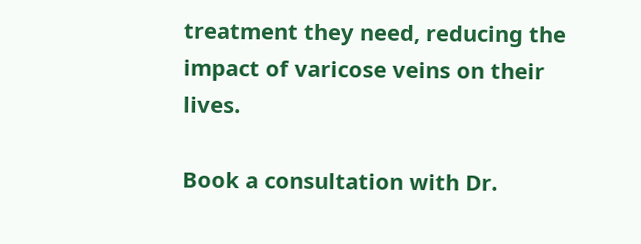treatment they need, reducing the impact of varicose veins on their lives.

Book a consultation with Dr.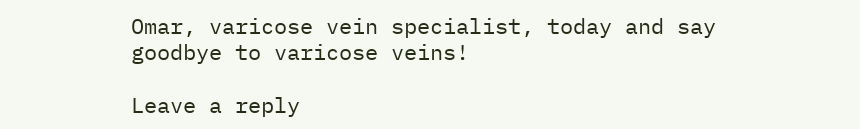Omar, varicose vein specialist, today and say goodbye to varicose veins!

Leave a reply